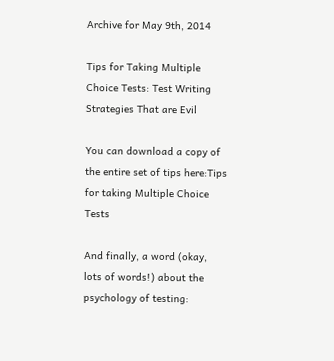Archive for May 9th, 2014

Tips for Taking Multiple Choice Tests: Test Writing Strategies That are Evil

You can download a copy of the entire set of tips here:Tips for taking Multiple Choice Tests

And finally, a word (okay, lots of words!) about the psychology of testing: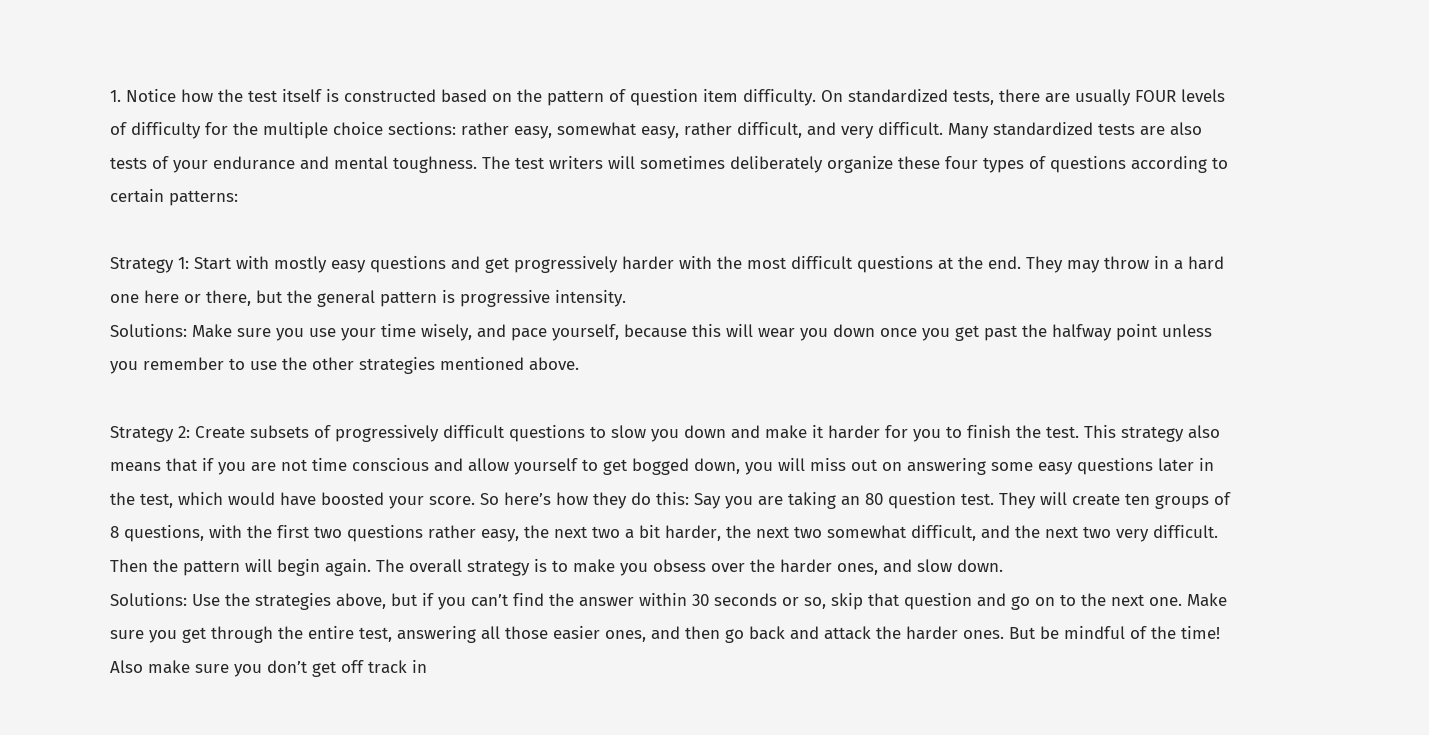1. Notice how the test itself is constructed based on the pattern of question item difficulty. On standardized tests, there are usually FOUR levels of difficulty for the multiple choice sections: rather easy, somewhat easy, rather difficult, and very difficult. Many standardized tests are also tests of your endurance and mental toughness. The test writers will sometimes deliberately organize these four types of questions according to certain patterns:

Strategy 1: Start with mostly easy questions and get progressively harder with the most difficult questions at the end. They may throw in a hard one here or there, but the general pattern is progressive intensity.
Solutions: Make sure you use your time wisely, and pace yourself, because this will wear you down once you get past the halfway point unless you remember to use the other strategies mentioned above.

Strategy 2: Create subsets of progressively difficult questions to slow you down and make it harder for you to finish the test. This strategy also means that if you are not time conscious and allow yourself to get bogged down, you will miss out on answering some easy questions later in the test, which would have boosted your score. So here’s how they do this: Say you are taking an 80 question test. They will create ten groups of 8 questions, with the first two questions rather easy, the next two a bit harder, the next two somewhat difficult, and the next two very difficult. Then the pattern will begin again. The overall strategy is to make you obsess over the harder ones, and slow down.
Solutions: Use the strategies above, but if you can’t find the answer within 30 seconds or so, skip that question and go on to the next one. Make sure you get through the entire test, answering all those easier ones, and then go back and attack the harder ones. But be mindful of the time! Also make sure you don’t get off track in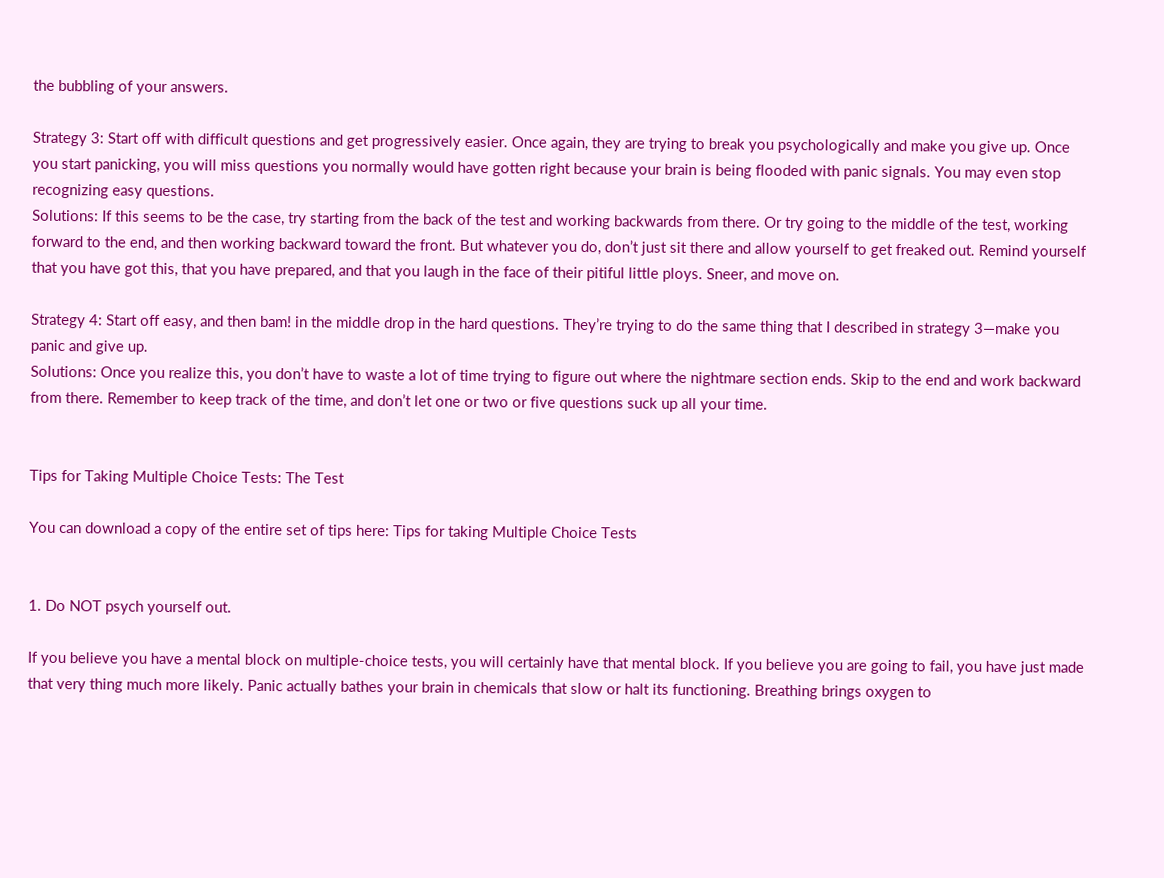the bubbling of your answers.

Strategy 3: Start off with difficult questions and get progressively easier. Once again, they are trying to break you psychologically and make you give up. Once you start panicking, you will miss questions you normally would have gotten right because your brain is being flooded with panic signals. You may even stop recognizing easy questions.
Solutions: If this seems to be the case, try starting from the back of the test and working backwards from there. Or try going to the middle of the test, working forward to the end, and then working backward toward the front. But whatever you do, don’t just sit there and allow yourself to get freaked out. Remind yourself that you have got this, that you have prepared, and that you laugh in the face of their pitiful little ploys. Sneer, and move on.

Strategy 4: Start off easy, and then bam! in the middle drop in the hard questions. They’re trying to do the same thing that I described in strategy 3—make you panic and give up.
Solutions: Once you realize this, you don’t have to waste a lot of time trying to figure out where the nightmare section ends. Skip to the end and work backward from there. Remember to keep track of the time, and don’t let one or two or five questions suck up all your time.


Tips for Taking Multiple Choice Tests: The Test

You can download a copy of the entire set of tips here: Tips for taking Multiple Choice Tests


1. Do NOT psych yourself out.

If you believe you have a mental block on multiple-choice tests, you will certainly have that mental block. If you believe you are going to fail, you have just made that very thing much more likely. Panic actually bathes your brain in chemicals that slow or halt its functioning. Breathing brings oxygen to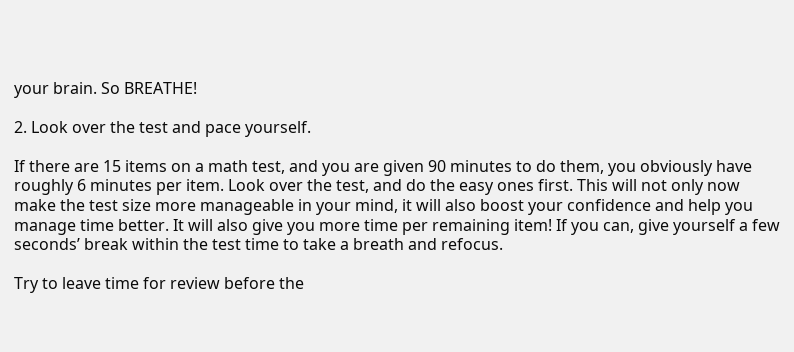your brain. So BREATHE!

2. Look over the test and pace yourself.

If there are 15 items on a math test, and you are given 90 minutes to do them, you obviously have roughly 6 minutes per item. Look over the test, and do the easy ones first. This will not only now make the test size more manageable in your mind, it will also boost your confidence and help you manage time better. It will also give you more time per remaining item! If you can, give yourself a few seconds’ break within the test time to take a breath and refocus.

Try to leave time for review before the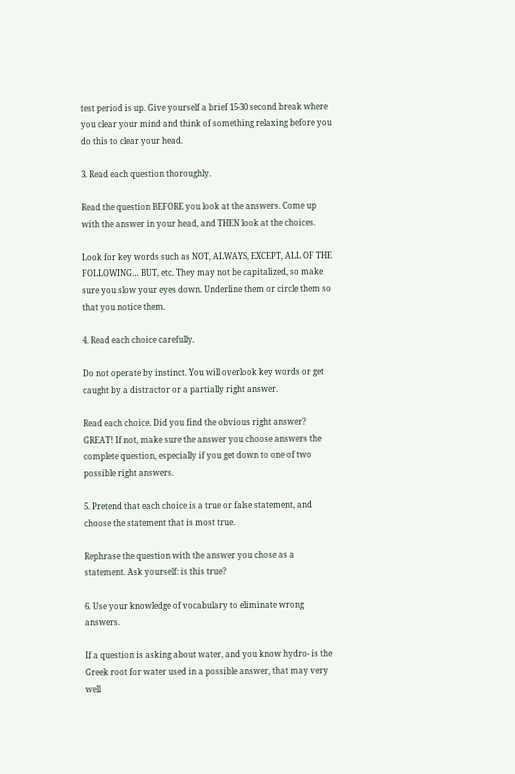test period is up. Give yourself a brief 15-30 second break where you clear your mind and think of something relaxing before you do this to clear your head.

3. Read each question thoroughly.

Read the question BEFORE you look at the answers. Come up with the answer in your head, and THEN look at the choices.

Look for key words such as NOT, ALWAYS, EXCEPT, ALL OF THE FOLLOWING… BUT, etc. They may not be capitalized, so make sure you slow your eyes down. Underline them or circle them so that you notice them.

4. Read each choice carefully.

Do not operate by instinct. You will overlook key words or get caught by a distractor or a partially right answer.

Read each choice. Did you find the obvious right answer? GREAT! If not, make sure the answer you choose answers the complete question, especially if you get down to one of two possible right answers.

5. Pretend that each choice is a true or false statement, and choose the statement that is most true.

Rephrase the question with the answer you chose as a statement. Ask yourself: is this true?

6. Use your knowledge of vocabulary to eliminate wrong answers.

If a question is asking about water, and you know hydro- is the Greek root for water used in a possible answer, that may very well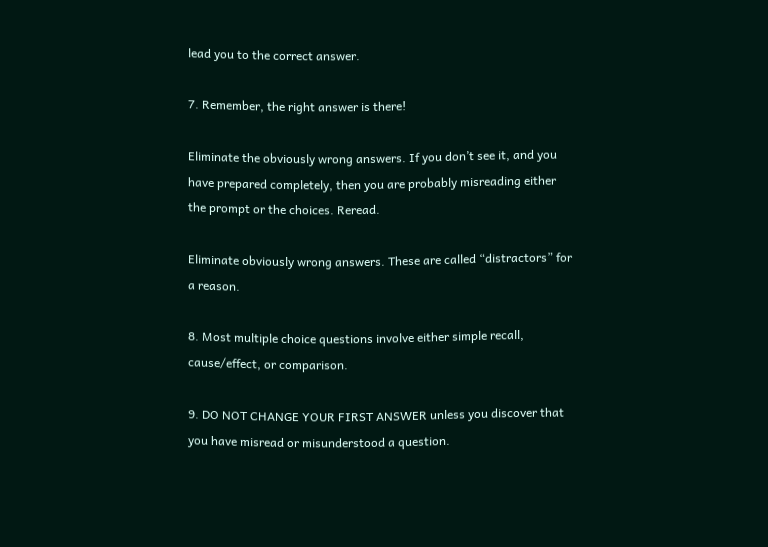lead you to the correct answer.

7. Remember, the right answer is there!

Eliminate the obviously wrong answers. If you don’t see it, and you have prepared completely, then you are probably misreading either the prompt or the choices. Reread.

Eliminate obviously wrong answers. These are called “distractors” for a reason.

8. Most multiple choice questions involve either simple recall, cause/effect, or comparison.

9. DO NOT CHANGE YOUR FIRST ANSWER unless you discover that you have misread or misunderstood a question.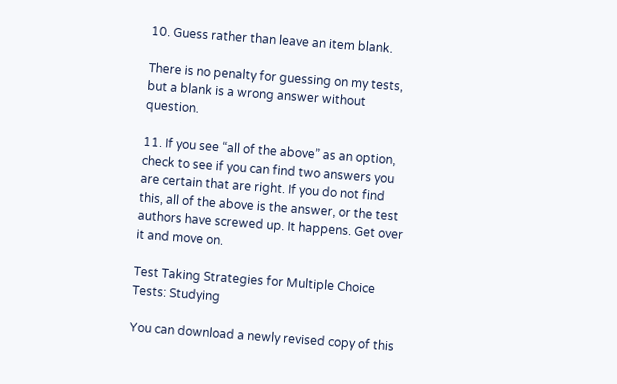10. Guess rather than leave an item blank.

There is no penalty for guessing on my tests, but a blank is a wrong answer without question.

11. If you see “all of the above” as an option, check to see if you can find two answers you are certain that are right. If you do not find this, all of the above is the answer, or the test authors have screwed up. It happens. Get over it and move on.

Test Taking Strategies for Multiple Choice Tests: Studying

You can download a newly revised copy of this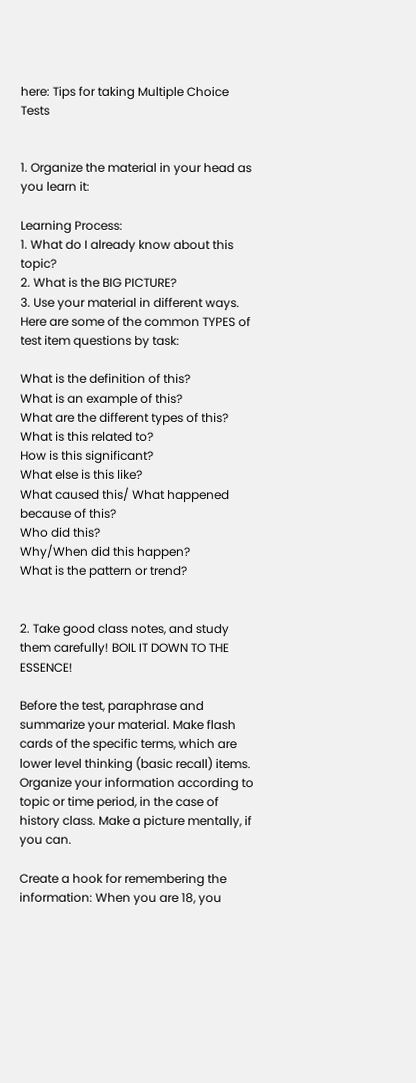here: Tips for taking Multiple Choice Tests


1. Organize the material in your head as you learn it:

Learning Process:
1. What do I already know about this topic?
2. What is the BIG PICTURE?
3. Use your material in different ways. Here are some of the common TYPES of test item questions by task:

What is the definition of this?
What is an example of this?
What are the different types of this?
What is this related to?
How is this significant?
What else is this like?
What caused this/ What happened because of this?
Who did this?
Why/When did this happen?
What is the pattern or trend?


2. Take good class notes, and study them carefully! BOIL IT DOWN TO THE ESSENCE!

Before the test, paraphrase and summarize your material. Make flash cards of the specific terms, which are lower level thinking (basic recall) items. Organize your information according to topic or time period, in the case of history class. Make a picture mentally, if you can.

Create a hook for remembering the information: When you are 18, you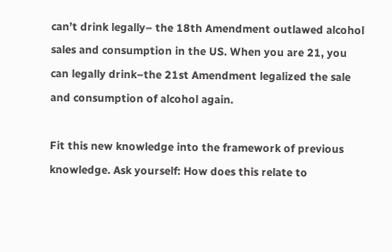can’t drink legally– the 18th Amendment outlawed alcohol sales and consumption in the US. When you are 21, you can legally drink–the 21st Amendment legalized the sale and consumption of alcohol again.

Fit this new knowledge into the framework of previous knowledge. Ask yourself: How does this relate to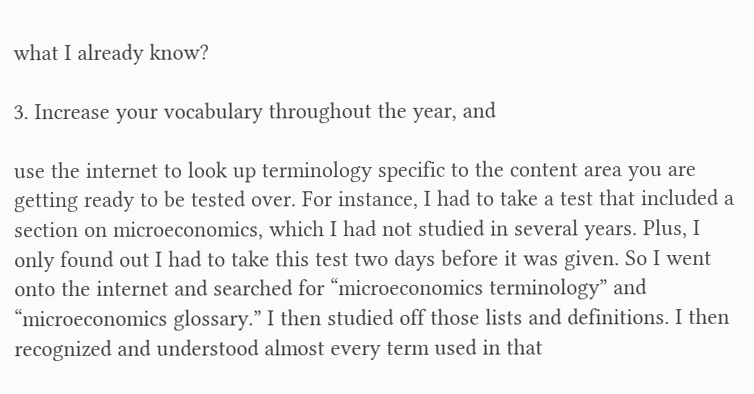what I already know?

3. Increase your vocabulary throughout the year, and

use the internet to look up terminology specific to the content area you are getting ready to be tested over. For instance, I had to take a test that included a section on microeconomics, which I had not studied in several years. Plus, I only found out I had to take this test two days before it was given. So I went onto the internet and searched for “microeconomics terminology” and “microeconomics glossary.” I then studied off those lists and definitions. I then recognized and understood almost every term used in that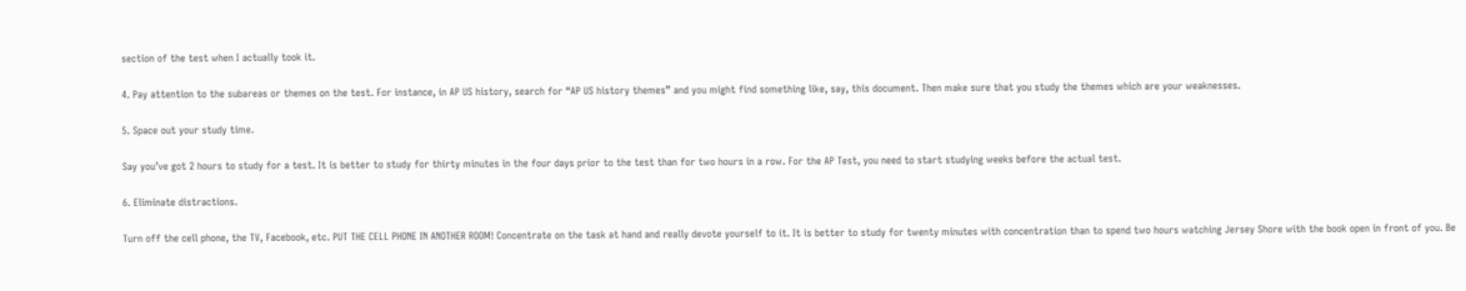section of the test when I actually took it.

4. Pay attention to the subareas or themes on the test. For instance, in AP US history, search for “AP US history themes” and you might find something like, say, this document. Then make sure that you study the themes which are your weaknesses.

5. Space out your study time.

Say you’ve got 2 hours to study for a test. It is better to study for thirty minutes in the four days prior to the test than for two hours in a row. For the AP Test, you need to start studying weeks before the actual test.

6. Eliminate distractions.

Turn off the cell phone, the TV, Facebook, etc. PUT THE CELL PHONE IN ANOTHER ROOM! Concentrate on the task at hand and really devote yourself to it. It is better to study for twenty minutes with concentration than to spend two hours watching Jersey Shore with the book open in front of you. Be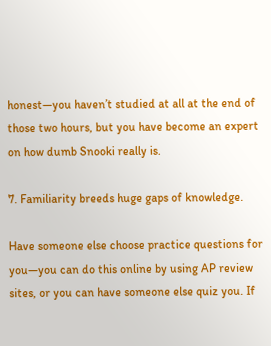honest—you haven’t studied at all at the end of those two hours, but you have become an expert on how dumb Snooki really is.

7. Familiarity breeds huge gaps of knowledge.

Have someone else choose practice questions for you—you can do this online by using AP review sites, or you can have someone else quiz you. If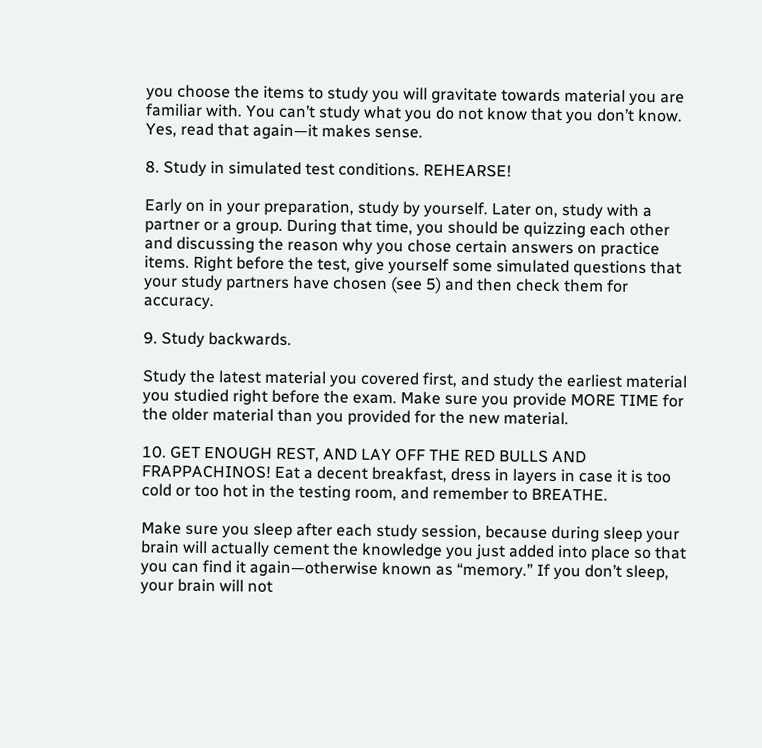you choose the items to study you will gravitate towards material you are familiar with. You can’t study what you do not know that you don’t know. Yes, read that again—it makes sense.

8. Study in simulated test conditions. REHEARSE!

Early on in your preparation, study by yourself. Later on, study with a partner or a group. During that time, you should be quizzing each other and discussing the reason why you chose certain answers on practice items. Right before the test, give yourself some simulated questions that your study partners have chosen (see 5) and then check them for accuracy.

9. Study backwards.

Study the latest material you covered first, and study the earliest material you studied right before the exam. Make sure you provide MORE TIME for the older material than you provided for the new material.

10. GET ENOUGH REST, AND LAY OFF THE RED BULLS AND FRAPPACHINOS! Eat a decent breakfast, dress in layers in case it is too cold or too hot in the testing room, and remember to BREATHE.

Make sure you sleep after each study session, because during sleep your brain will actually cement the knowledge you just added into place so that you can find it again—otherwise known as “memory.” If you don’t sleep, your brain will not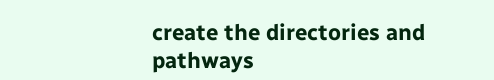create the directories and pathways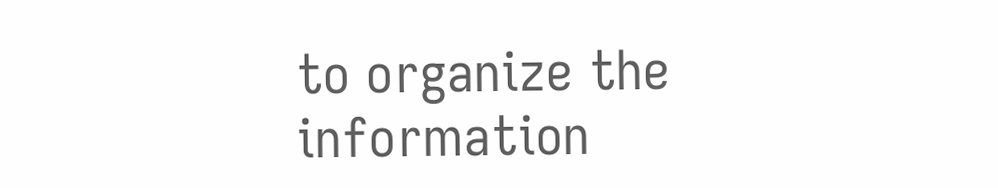to organize the information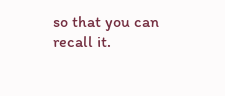so that you can recall it.